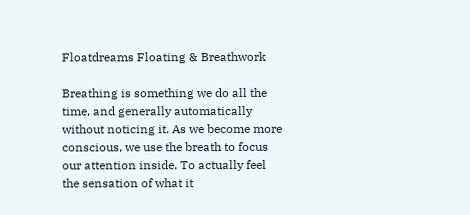Floatdreams Floating & Breathwork

Breathing is something we do all the time, and generally automatically without noticing it. As we become more conscious, we use the breath to focus our attention inside. To actually feel the sensation of what it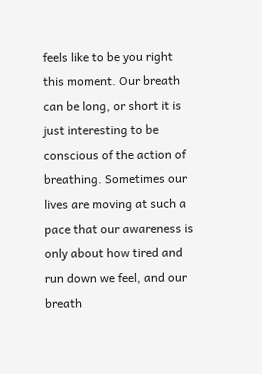feels like to be you right this moment. Our breath can be long, or short it is just interesting to be conscious of the action of breathing. Sometimes our lives are moving at such a pace that our awareness is only about how tired and run down we feel, and our breath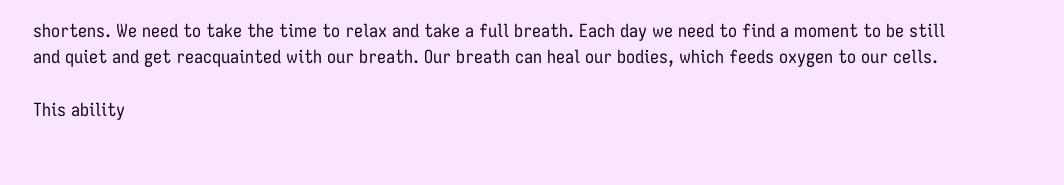shortens. We need to take the time to relax and take a full breath. Each day we need to find a moment to be still and quiet and get reacquainted with our breath. Our breath can heal our bodies, which feeds oxygen to our cells.

This ability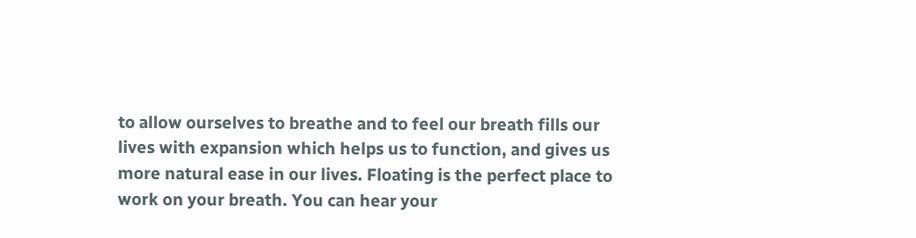to allow ourselves to breathe and to feel our breath fills our lives with expansion which helps us to function, and gives us more natural ease in our lives. Floating is the perfect place to work on your breath. You can hear your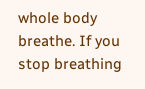whole body breathe. If you stop breathing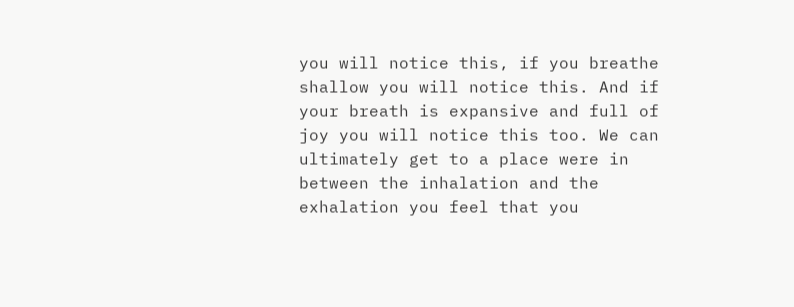you will notice this, if you breathe shallow you will notice this. And if your breath is expansive and full of joy you will notice this too. We can ultimately get to a place were in between the inhalation and the exhalation you feel that you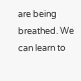are being breathed. We can learn to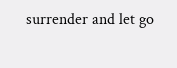surrender and let go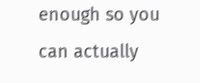enough so you can actually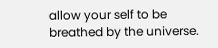allow your self to be breathed by the universe.